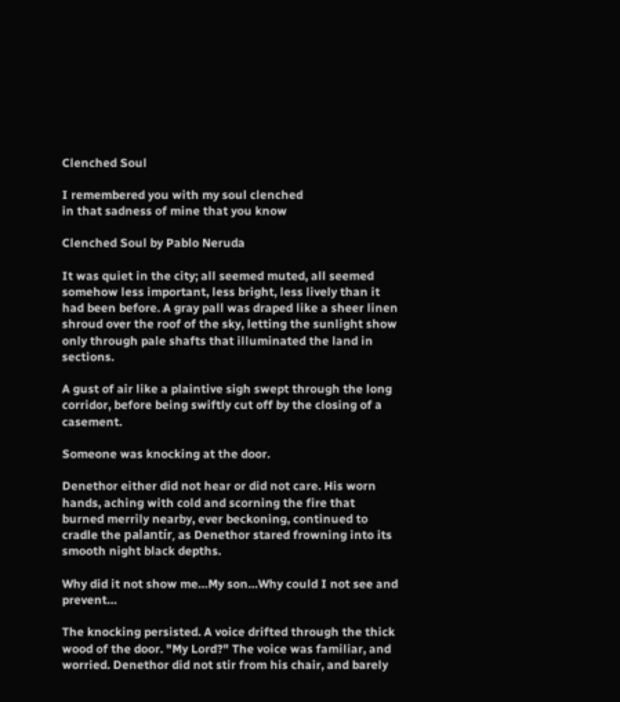Clenched Soul

I remembered you with my soul clenched
in that sadness of mine that you know

Clenched Soul by Pablo Neruda

It was quiet in the city; all seemed muted, all seemed somehow less important, less bright, less lively than it had been before. A gray pall was draped like a sheer linen shroud over the roof of the sky, letting the sunlight show only through pale shafts that illuminated the land in sections.

A gust of air like a plaintive sigh swept through the long corridor, before being swiftly cut off by the closing of a casement.

Someone was knocking at the door.

Denethor either did not hear or did not care. His worn hands, aching with cold and scorning the fire that burned merrily nearby, ever beckoning, continued to cradle the palantír, as Denethor stared frowning into its smooth night black depths.

Why did it not show me…My son…Why could I not see and prevent…

The knocking persisted. A voice drifted through the thick wood of the door. "My Lord?" The voice was familiar, and worried. Denethor did not stir from his chair, and barely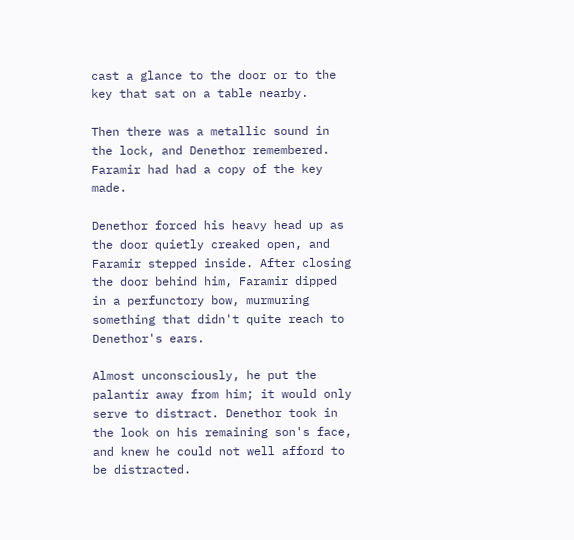cast a glance to the door or to the key that sat on a table nearby.

Then there was a metallic sound in the lock, and Denethor remembered. Faramir had had a copy of the key made.

Denethor forced his heavy head up as the door quietly creaked open, and Faramir stepped inside. After closing the door behind him, Faramir dipped in a perfunctory bow, murmuring something that didn't quite reach to Denethor's ears.

Almost unconsciously, he put the palantír away from him; it would only serve to distract. Denethor took in the look on his remaining son's face, and knew he could not well afford to be distracted.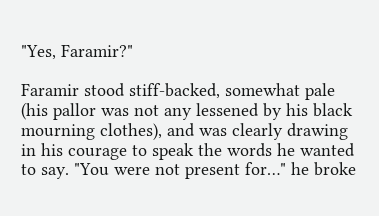"Yes, Faramir?"

Faramir stood stiff-backed, somewhat pale (his pallor was not any lessened by his black mourning clothes), and was clearly drawing in his courage to speak the words he wanted to say. "You were not present for…" he broke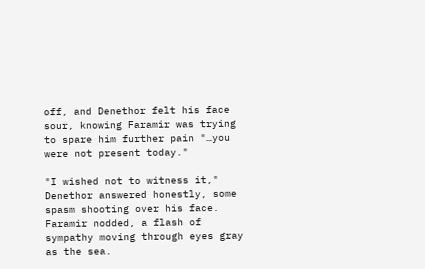off, and Denethor felt his face sour, knowing Faramir was trying to spare him further pain "…you were not present today."

"I wished not to witness it," Denethor answered honestly, some spasm shooting over his face. Faramir nodded, a flash of sympathy moving through eyes gray as the sea.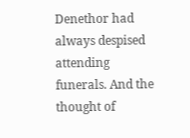Denethor had always despised attending funerals. And the thought of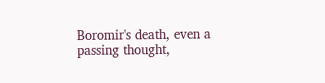Boromir's death, even a passing thought,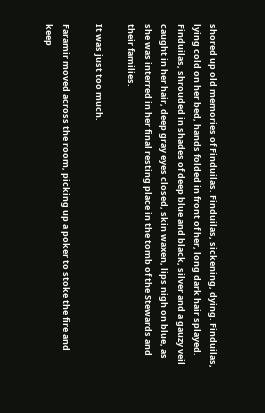shored up old memories of Finduilas. Finduilas, sickening, dying. Finduilas, lying cold on her bed, hands folded in front of her, long dark hair splayed. Finduilas, shrouded in shades of deep blue and black, silver and a gauzy veil caught in her hair, deep gray eyes closed, skin waxen, lips nigh on blue, as she was interred in her final resting place in the tomb of the Stewards and their families.

It was just too much.

Faramir moved across the room, picking up a poker to stoke the fire and keep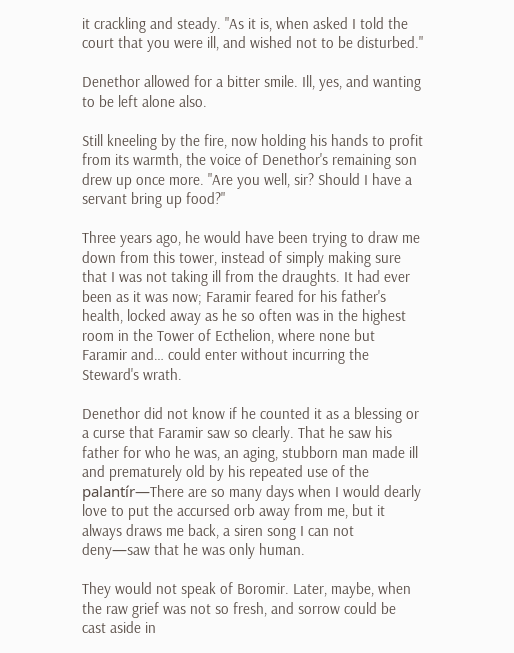it crackling and steady. "As it is, when asked I told the court that you were ill, and wished not to be disturbed."

Denethor allowed for a bitter smile. Ill, yes, and wanting to be left alone also.

Still kneeling by the fire, now holding his hands to profit from its warmth, the voice of Denethor's remaining son drew up once more. "Are you well, sir? Should I have a servant bring up food?"

Three years ago, he would have been trying to draw me down from this tower, instead of simply making sure that I was not taking ill from the draughts. It had ever been as it was now; Faramir feared for his father's health, locked away as he so often was in the highest room in the Tower of Ecthelion, where none but Faramir and… could enter without incurring the Steward's wrath.

Denethor did not know if he counted it as a blessing or a curse that Faramir saw so clearly. That he saw his father for who he was, an aging, stubborn man made ill and prematurely old by his repeated use of the palantír—There are so many days when I would dearly love to put the accursed orb away from me, but it always draws me back, a siren song I can not deny—saw that he was only human.

They would not speak of Boromir. Later, maybe, when the raw grief was not so fresh, and sorrow could be cast aside in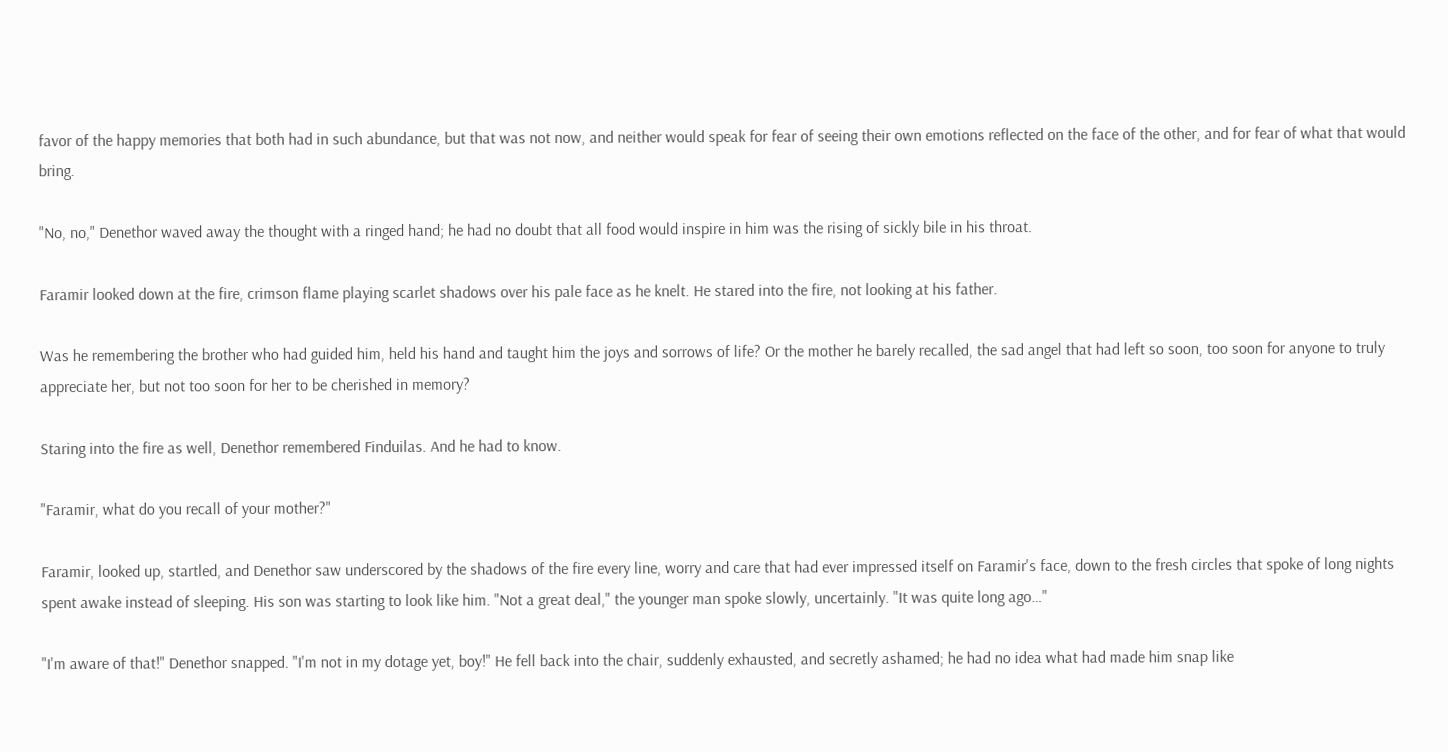favor of the happy memories that both had in such abundance, but that was not now, and neither would speak for fear of seeing their own emotions reflected on the face of the other, and for fear of what that would bring.

"No, no," Denethor waved away the thought with a ringed hand; he had no doubt that all food would inspire in him was the rising of sickly bile in his throat.

Faramir looked down at the fire, crimson flame playing scarlet shadows over his pale face as he knelt. He stared into the fire, not looking at his father.

Was he remembering the brother who had guided him, held his hand and taught him the joys and sorrows of life? Or the mother he barely recalled, the sad angel that had left so soon, too soon for anyone to truly appreciate her, but not too soon for her to be cherished in memory?

Staring into the fire as well, Denethor remembered Finduilas. And he had to know.

"Faramir, what do you recall of your mother?"

Faramir, looked up, startled, and Denethor saw underscored by the shadows of the fire every line, worry and care that had ever impressed itself on Faramir's face, down to the fresh circles that spoke of long nights spent awake instead of sleeping. His son was starting to look like him. "Not a great deal," the younger man spoke slowly, uncertainly. "It was quite long ago…"

"I'm aware of that!" Denethor snapped. "I'm not in my dotage yet, boy!" He fell back into the chair, suddenly exhausted, and secretly ashamed; he had no idea what had made him snap like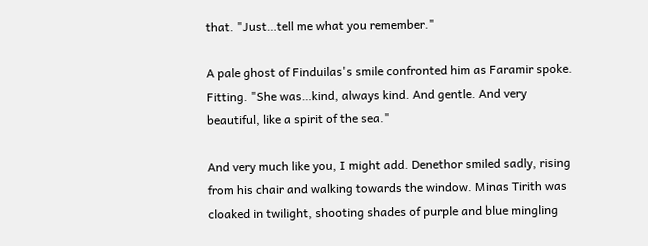that. "Just…tell me what you remember."

A pale ghost of Finduilas's smile confronted him as Faramir spoke. Fitting. "She was…kind, always kind. And gentle. And very beautiful, like a spirit of the sea."

And very much like you, I might add. Denethor smiled sadly, rising from his chair and walking towards the window. Minas Tirith was cloaked in twilight, shooting shades of purple and blue mingling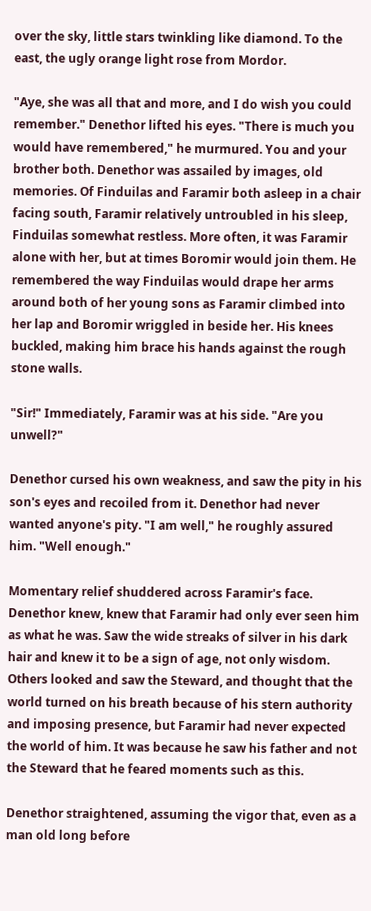over the sky, little stars twinkling like diamond. To the east, the ugly orange light rose from Mordor.

"Aye, she was all that and more, and I do wish you could remember." Denethor lifted his eyes. "There is much you would have remembered," he murmured. You and your brother both. Denethor was assailed by images, old memories. Of Finduilas and Faramir both asleep in a chair facing south, Faramir relatively untroubled in his sleep, Finduilas somewhat restless. More often, it was Faramir alone with her, but at times Boromir would join them. He remembered the way Finduilas would drape her arms around both of her young sons as Faramir climbed into her lap and Boromir wriggled in beside her. His knees buckled, making him brace his hands against the rough stone walls.

"Sir!" Immediately, Faramir was at his side. "Are you unwell?"

Denethor cursed his own weakness, and saw the pity in his son's eyes and recoiled from it. Denethor had never wanted anyone's pity. "I am well," he roughly assured him. "Well enough."

Momentary relief shuddered across Faramir's face. Denethor knew, knew that Faramir had only ever seen him as what he was. Saw the wide streaks of silver in his dark hair and knew it to be a sign of age, not only wisdom. Others looked and saw the Steward, and thought that the world turned on his breath because of his stern authority and imposing presence, but Faramir had never expected the world of him. It was because he saw his father and not the Steward that he feared moments such as this.

Denethor straightened, assuming the vigor that, even as a man old long before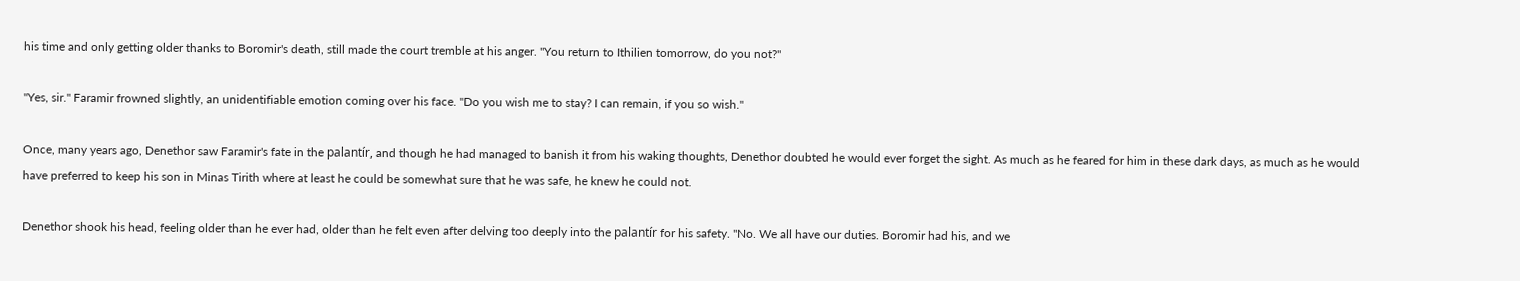his time and only getting older thanks to Boromir's death, still made the court tremble at his anger. "You return to Ithilien tomorrow, do you not?"

"Yes, sir." Faramir frowned slightly, an unidentifiable emotion coming over his face. "Do you wish me to stay? I can remain, if you so wish."

Once, many years ago, Denethor saw Faramir's fate in the palantír, and though he had managed to banish it from his waking thoughts, Denethor doubted he would ever forget the sight. As much as he feared for him in these dark days, as much as he would have preferred to keep his son in Minas Tirith where at least he could be somewhat sure that he was safe, he knew he could not.

Denethor shook his head, feeling older than he ever had, older than he felt even after delving too deeply into the palantír for his safety. "No. We all have our duties. Boromir had his, and we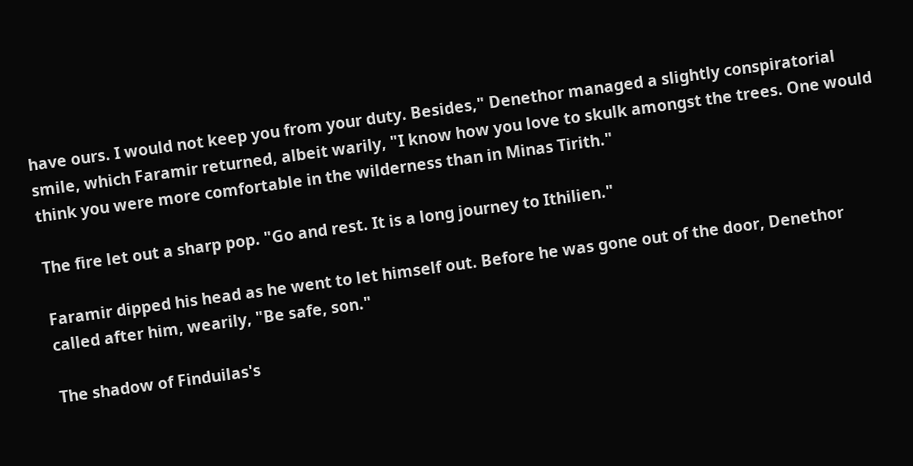have ours. I would not keep you from your duty. Besides," Denethor managed a slightly conspiratorial smile, which Faramir returned, albeit warily, "I know how you love to skulk amongst the trees. One would think you were more comfortable in the wilderness than in Minas Tirith."

The fire let out a sharp pop. "Go and rest. It is a long journey to Ithilien."

Faramir dipped his head as he went to let himself out. Before he was gone out of the door, Denethor called after him, wearily, "Be safe, son."

The shadow of Finduilas's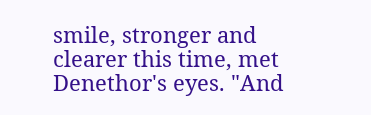smile, stronger and clearer this time, met Denethor's eyes. "And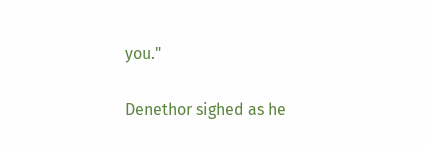you."

Denethor sighed as he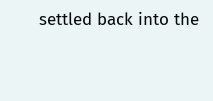settled back into the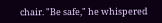chair. "Be safe," he whispered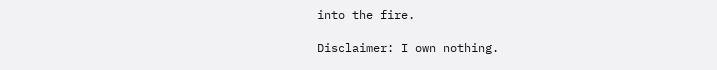into the fire.

Disclaimer: I own nothing.